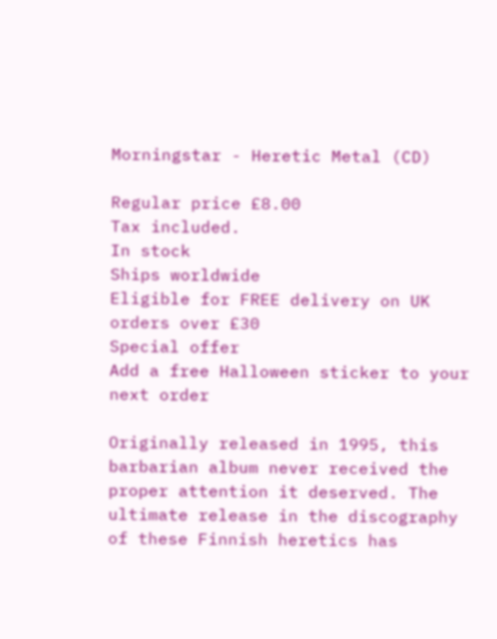Morningstar - Heretic Metal (CD)

Regular price £8.00
Tax included.
In stock
Ships worldwide
Eligible for FREE delivery on UK orders over £30
Special offer
Add a free Halloween sticker to your next order

Originally released in 1995, this barbarian album never received the proper attention it deserved. The ultimate release in the discography of these Finnish heretics has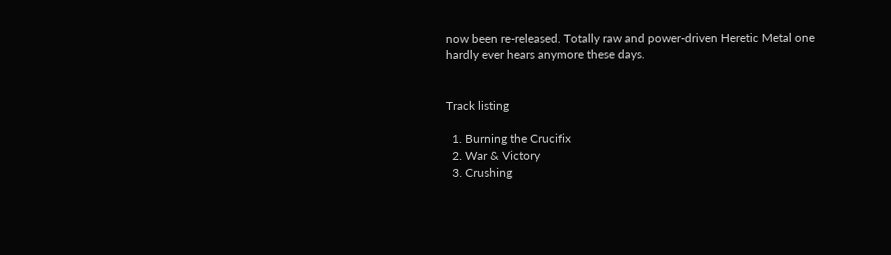now been re-released. Totally raw and power-driven Heretic Metal one hardly ever hears anymore these days.


Track listing

  1. Burning the Crucifix
  2. War & Victory
  3. Crushing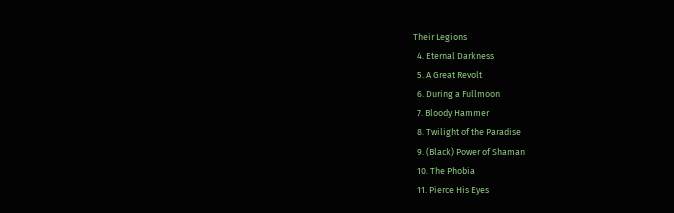Their Legions
  4. Eternal Darkness
  5. A Great Revolt
  6. During a Fullmoon
  7. Bloody Hammer
  8. Twilight of the Paradise
  9. (Black) Power of Shaman
  10. The Phobia
  11. Pierce His Eyes